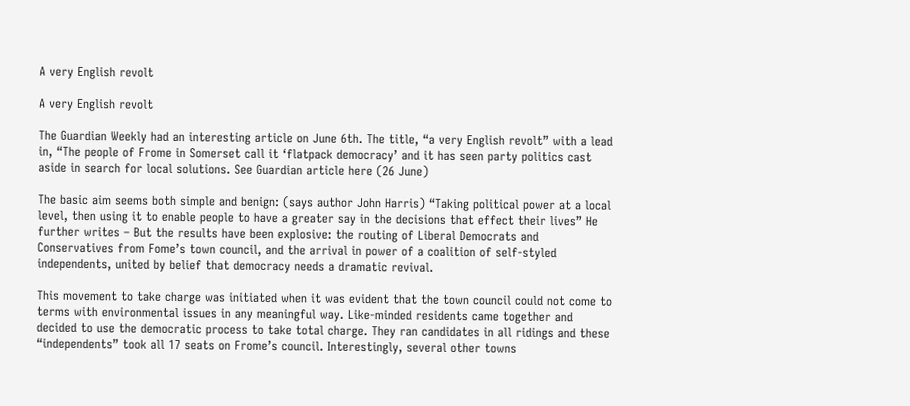A very English revolt

A very English revolt

The Guardian Weekly had an interesting article on June 6th. The title, “a very English revolt” with a lead in, “The people of Frome in Somerset call it ‘flatpack democracy’ and it has seen party politics cast aside in search for local solutions. See Guardian article here (26 June)

The basic aim seems both simple and benign: (says author John Harris) “Taking political power at a local level, then using it to enable people to have a greater say in the decisions that effect their lives” He further writes – But the results have been explosive: the routing of Liberal Democrats and Conservatives from Fome’s town council, and the arrival in power of a coalition of self-styled independents, united by belief that democracy needs a dramatic revival.

This movement to take charge was initiated when it was evident that the town council could not come to terms with environmental issues in any meaningful way. Like-minded residents came together and decided to use the democratic process to take total charge. They ran candidates in all ridings and these “independents” took all 17 seats on Frome’s council. Interestingly, several other towns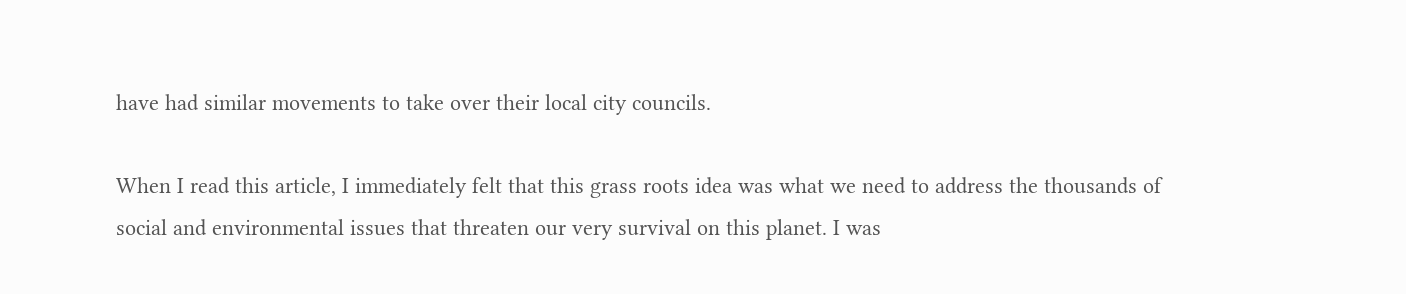have had similar movements to take over their local city councils.

When I read this article, I immediately felt that this grass roots idea was what we need to address the thousands of social and environmental issues that threaten our very survival on this planet. I was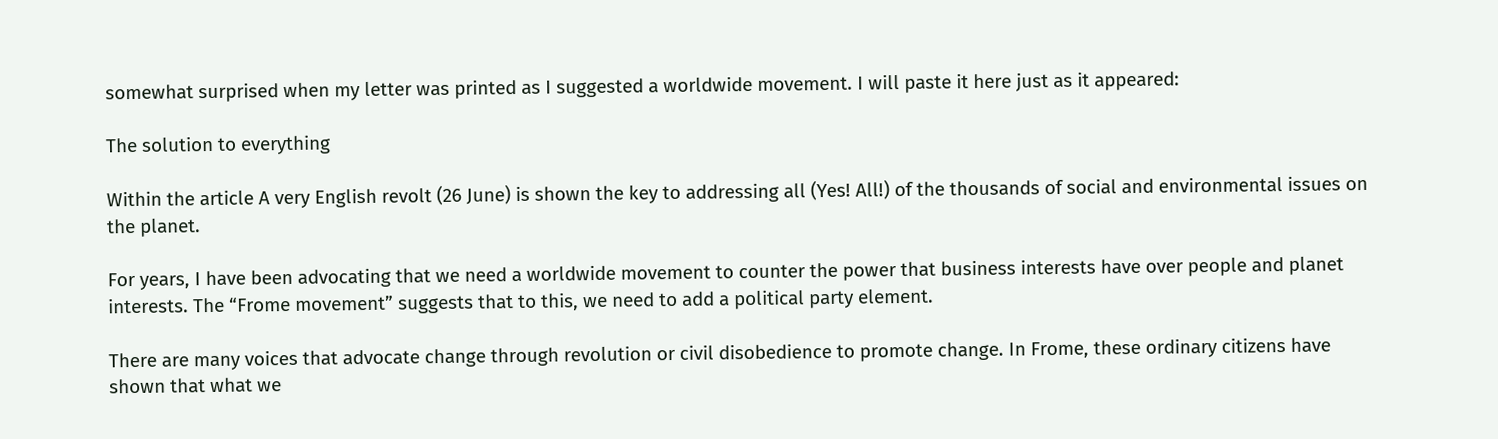somewhat surprised when my letter was printed as I suggested a worldwide movement. I will paste it here just as it appeared:

The solution to everything

Within the article A very English revolt (26 June) is shown the key to addressing all (Yes! All!) of the thousands of social and environmental issues on the planet.

For years, I have been advocating that we need a worldwide movement to counter the power that business interests have over people and planet interests. The “Frome movement” suggests that to this, we need to add a political party element.

There are many voices that advocate change through revolution or civil disobedience to promote change. In Frome, these ordinary citizens have shown that what we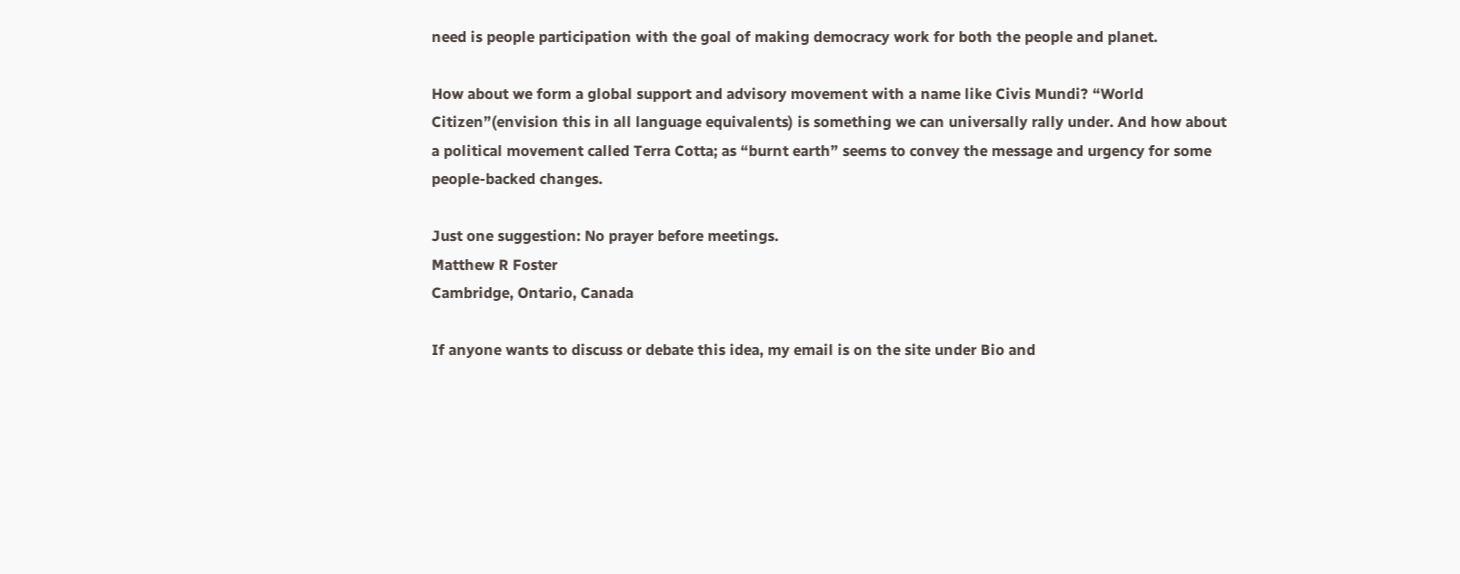need is people participation with the goal of making democracy work for both the people and planet.

How about we form a global support and advisory movement with a name like Civis Mundi? “World Citizen”(envision this in all language equivalents) is something we can universally rally under. And how about a political movement called Terra Cotta; as “burnt earth” seems to convey the message and urgency for some people-backed changes.

Just one suggestion: No prayer before meetings.
Matthew R Foster
Cambridge, Ontario, Canada

If anyone wants to discuss or debate this idea, my email is on the site under Bio and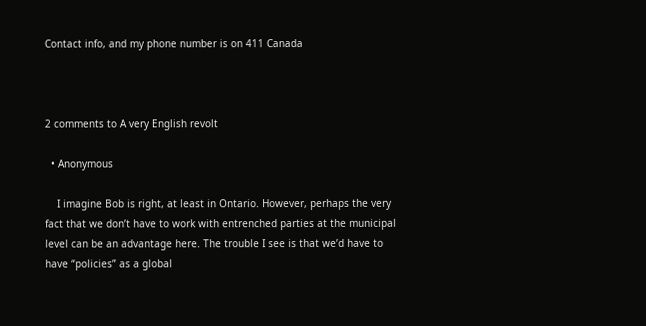Contact info, and my phone number is on 411 Canada



2 comments to A very English revolt

  • Anonymous

    I imagine Bob is right, at least in Ontario. However, perhaps the very fact that we don’t have to work with entrenched parties at the municipal level can be an advantage here. The trouble I see is that we’d have to have “policies” as a global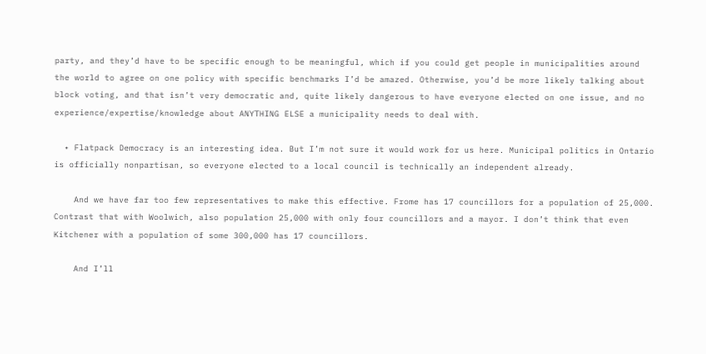party, and they’d have to be specific enough to be meaningful, which if you could get people in municipalities around the world to agree on one policy with specific benchmarks I’d be amazed. Otherwise, you’d be more likely talking about block voting, and that isn’t very democratic and, quite likely dangerous to have everyone elected on one issue, and no experience/expertise/knowledge about ANYTHING ELSE a municipality needs to deal with.

  • Flatpack Democracy is an interesting idea. But I’m not sure it would work for us here. Municipal politics in Ontario is officially nonpartisan, so everyone elected to a local council is technically an independent already.

    And we have far too few representatives to make this effective. Frome has 17 councillors for a population of 25,000. Contrast that with Woolwich, also population 25,000 with only four councillors and a mayor. I don’t think that even Kitchener with a population of some 300,000 has 17 councillors.

    And I’ll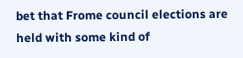bet that Frome council elections are held with some kind of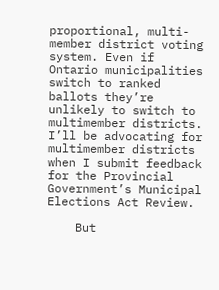proportional, multi-member district voting system. Even if Ontario municipalities switch to ranked ballots they’re unlikely to switch to multimember districts. I’ll be advocating for multimember districts when I submit feedback for the Provincial Government’s Municipal Elections Act Review.

    But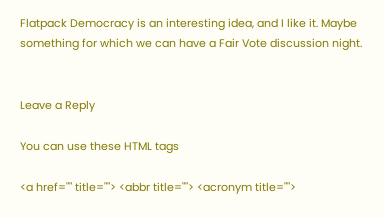Flatpack Democracy is an interesting idea, and I like it. Maybe something for which we can have a Fair Vote discussion night.


Leave a Reply

You can use these HTML tags

<a href="" title=""> <abbr title=""> <acronym title="">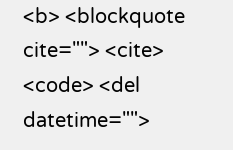<b> <blockquote cite=""> <cite> <code> <del datetime="">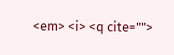<em> <i> <q cite="">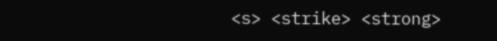<s> <strike> <strong>